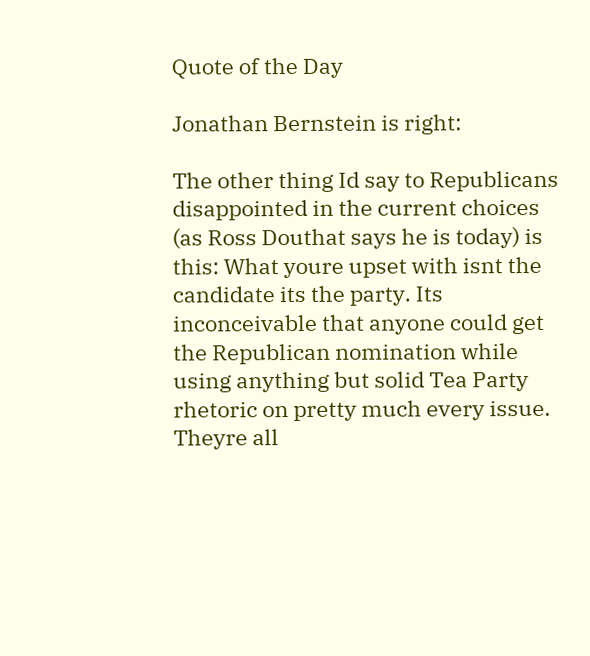Quote of the Day

Jonathan Bernstein is right:

The other thing Id say to Republicans disappointed in the current choices (as Ross Douthat says he is today) is this: What youre upset with isnt the candidate its the party. Its inconceivable that anyone could get the Republican nomination while using anything but solid Tea Party rhetoric on pretty much every issue. Theyre all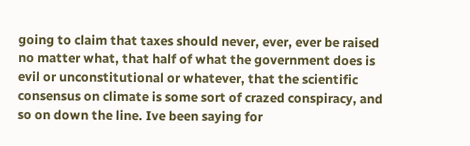going to claim that taxes should never, ever, ever be raised no matter what, that half of what the government does is evil or unconstitutional or whatever, that the scientific consensus on climate is some sort of crazed conspiracy, and so on down the line. Ive been saying for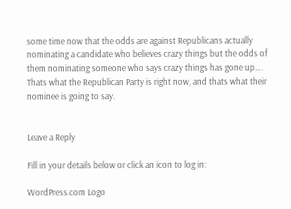some time now that the odds are against Republicans actually nominating a candidate who believes crazy things but the odds of them nominating someone who says crazy things has gone up…. Thats what the Republican Party is right now, and thats what their nominee is going to say.


Leave a Reply

Fill in your details below or click an icon to log in:

WordPress.com Logo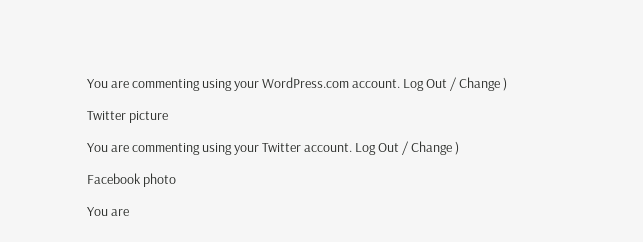You are commenting using your WordPress.com account. Log Out / Change )

Twitter picture

You are commenting using your Twitter account. Log Out / Change )

Facebook photo

You are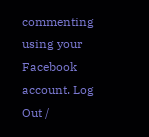commenting using your Facebook account. Log Out /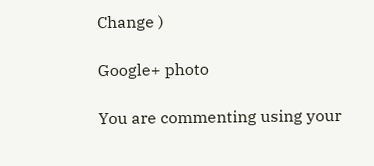Change )

Google+ photo

You are commenting using your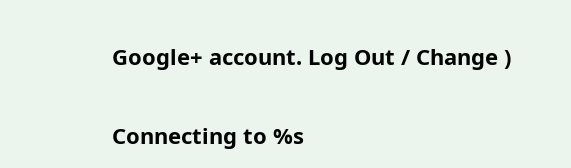Google+ account. Log Out / Change )

Connecting to %s